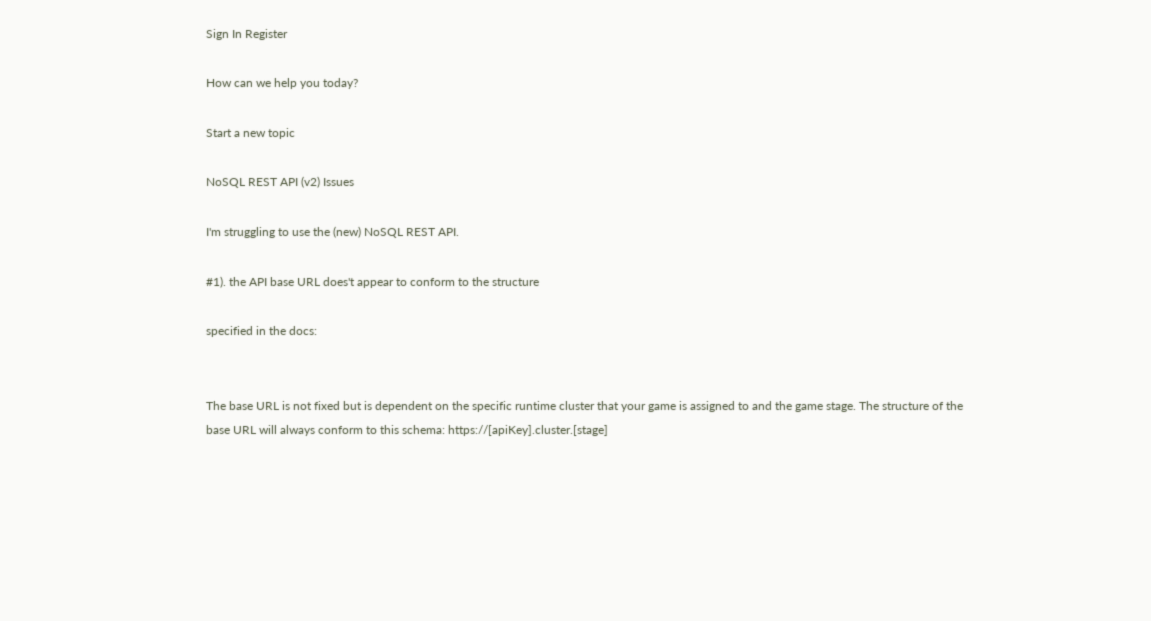Sign In Register

How can we help you today?

Start a new topic

NoSQL REST API (v2) Issues

I'm struggling to use the (new) NoSQL REST API.

#1). the API base URL does't appear to conform to the structure

specified in the docs:


The base URL is not fixed but is dependent on the specific runtime cluster that your game is assigned to and the game stage. The structure of the base URL will always conform to this schema: https://[apiKey].cluster.[stage]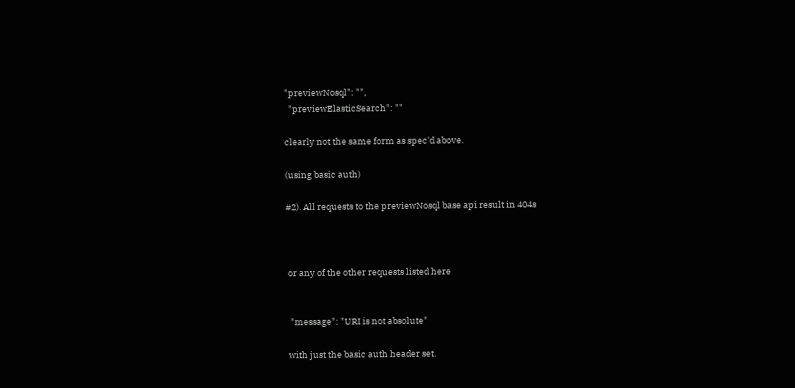"previewNosql": "",
  "previewElasticSearch": ""

clearly not the same form as spec'd above.

(using basic auth)

#2). All requests to the previewNosql base api result in 404s



 or any of the other requests listed here


  "message": "URI is not absolute"

 with just the basic auth header set.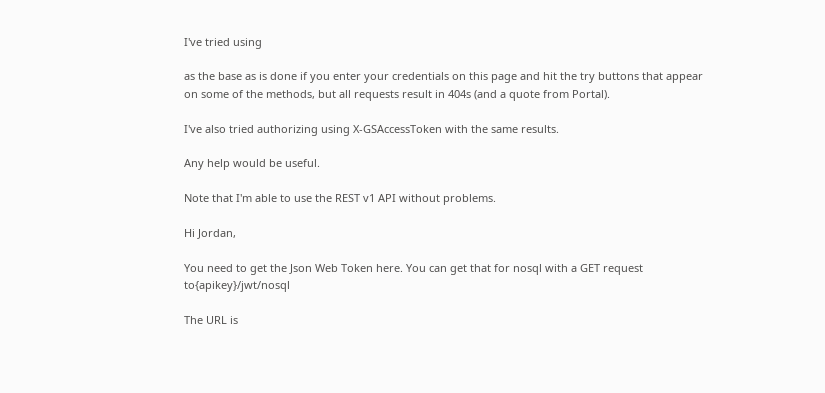I've tried using

as the base as is done if you enter your credentials on this page and hit the try buttons that appear on some of the methods, but all requests result in 404s (and a quote from Portal).

I've also tried authorizing using X-GSAccessToken with the same results.

Any help would be useful.

Note that I'm able to use the REST v1 API without problems.

Hi Jordan,

You need to get the Json Web Token here. You can get that for nosql with a GET request to{apikey}/jwt/nosql

The URL is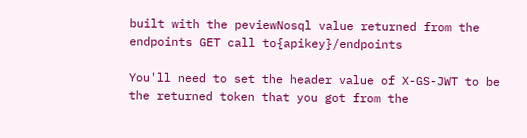built with the peviewNosql value returned from the endpoints GET call to{apikey}/endpoints

You'll need to set the header value of X-GS-JWT to be the returned token that you got from the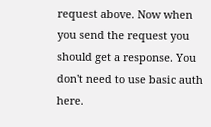request above. Now when you send the request you should get a response. You don't need to use basic auth here.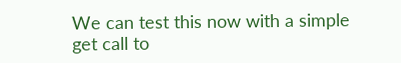We can test this now with a simple get call to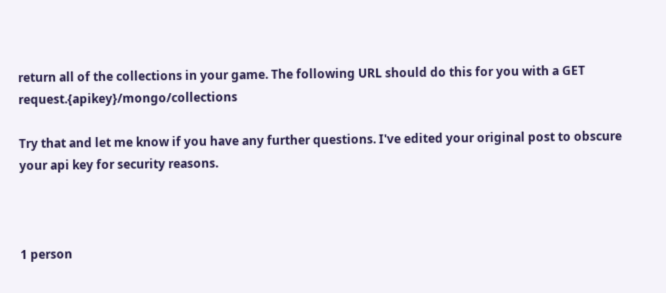return all of the collections in your game. The following URL should do this for you with a GET request.{apikey}/mongo/collections

Try that and let me know if you have any further questions. I've edited your original post to obscure your api key for security reasons.



1 person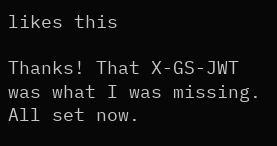likes this

Thanks! That X-GS-JWT was what I was missing. All set now.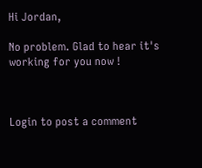Hi Jordan,

No problem. Glad to hear it's working for you now !



Login to post a comment